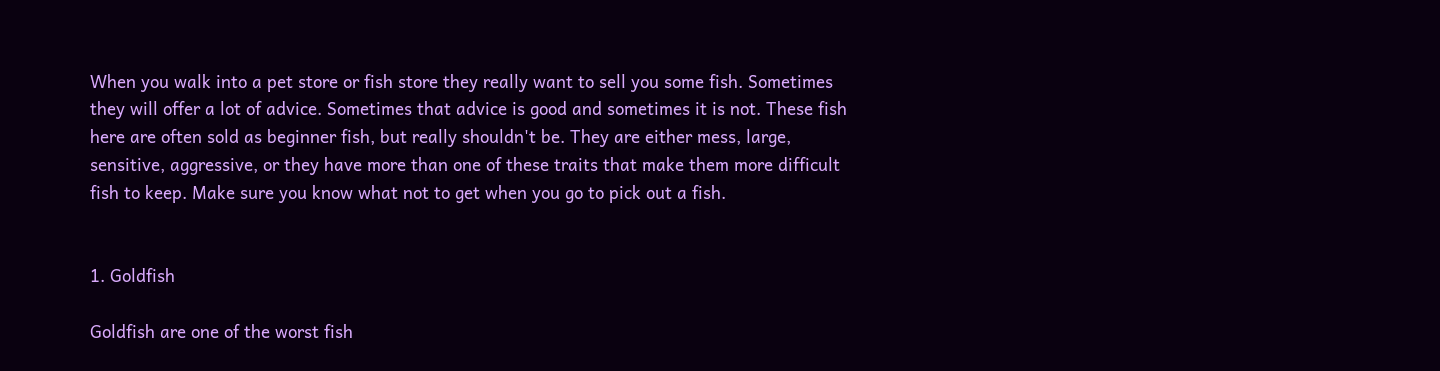When you walk into a pet store or fish store they really want to sell you some fish. Sometimes they will offer a lot of advice. Sometimes that advice is good and sometimes it is not. These fish here are often sold as beginner fish, but really shouldn't be. They are either mess, large, sensitive, aggressive, or they have more than one of these traits that make them more difficult fish to keep. Make sure you know what not to get when you go to pick out a fish.


1. Goldfish

Goldfish are one of the worst fish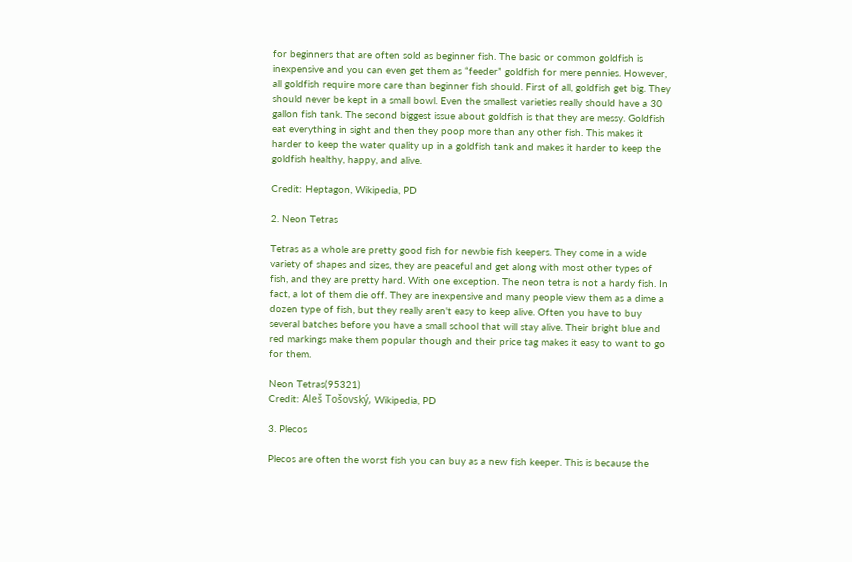for beginners that are often sold as beginner fish. The basic or common goldfish is inexpensive and you can even get them as “feeder” goldfish for mere pennies. However, all goldfish require more care than beginner fish should. First of all, goldfish get big. They should never be kept in a small bowl. Even the smallest varieties really should have a 30 gallon fish tank. The second biggest issue about goldfish is that they are messy. Goldfish eat everything in sight and then they poop more than any other fish. This makes it harder to keep the water quality up in a goldfish tank and makes it harder to keep the goldfish healthy, happy, and alive.

Credit: Heptagon, Wikipedia, PD

2. Neon Tetras

Tetras as a whole are pretty good fish for newbie fish keepers. They come in a wide variety of shapes and sizes, they are peaceful and get along with most other types of fish, and they are pretty hard. With one exception. The neon tetra is not a hardy fish. In fact, a lot of them die off. They are inexpensive and many people view them as a dime a dozen type of fish, but they really aren't easy to keep alive. Often you have to buy several batches before you have a small school that will stay alive. Their bright blue and red markings make them popular though and their price tag makes it easy to want to go for them.

Neon Tetras(95321)
Credit: Aleš Tošovský, Wikipedia, PD

3. Plecos

Plecos are often the worst fish you can buy as a new fish keeper. This is because the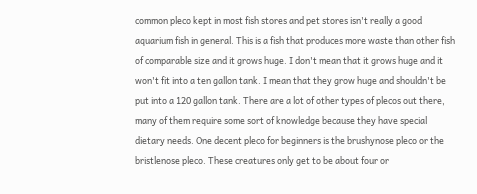common pleco kept in most fish stores and pet stores isn't really a good aquarium fish in general. This is a fish that produces more waste than other fish of comparable size and it grows huge. I don't mean that it grows huge and it won't fit into a ten gallon tank. I mean that they grow huge and shouldn't be put into a 120 gallon tank. There are a lot of other types of plecos out there, many of them require some sort of knowledge because they have special dietary needs. One decent pleco for beginners is the brushynose pleco or the bristlenose pleco. These creatures only get to be about four or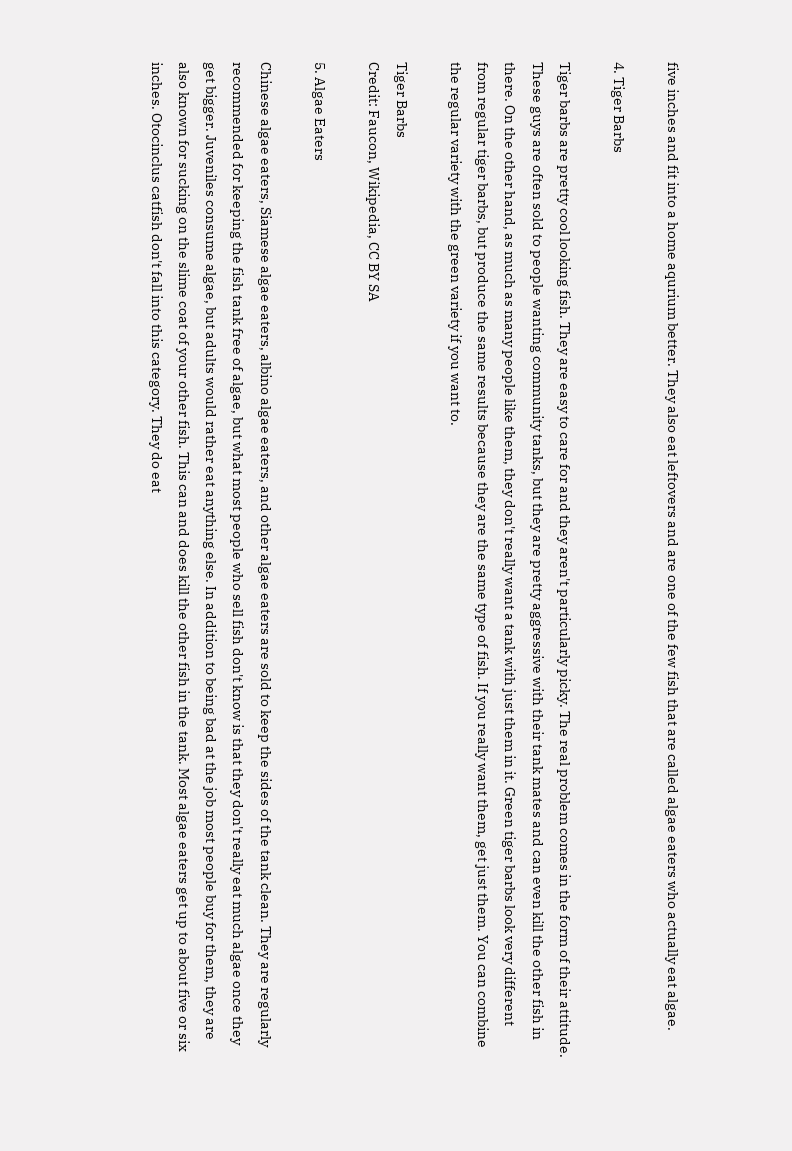five inches and fit into a home aqurium better. They also eat leftovers and are one of the few fish that are called algae eaters who actually eat algae.

4. Tiger Barbs

Tiger barbs are pretty cool looking fish. They are easy to care for and they aren't particularly picky. The real problem comes in the form of their attitude. These guys are often sold to people wanting community tanks, but they are pretty aggressive with their tank mates and can even kill the other fish in there. On the other hand, as much as many people like them, they don't really want a tank with just them in it. Green tiger barbs look very different from regular tiger barbs, but produce the same results because they are the same type of fish. If you really want them, get just them. You can combine the regular variety with the green variety if you want to.

Tiger Barbs
Credit: Faucon, Wikipedia, CC BY SA

5. Algae Eaters

Chinese algae eaters, Siamese algae eaters, albino algae eaters, and other algae eaters are sold to keep the sides of the tank clean. They are regularly recommended for keeping the fish tank free of algae, but what most people who sell fish don't know is that they don't really eat much algae once they get bigger. Juveniles consume algae, but adults would rather eat anything else. In addition to being bad at the job most people buy for them, they are also known for sucking on the slime coat of your other fish. This can and does kill the other fish in the tank. Most algae eaters get up to about five or six inches. Otocinclus catfish don't fall into this category. They do eat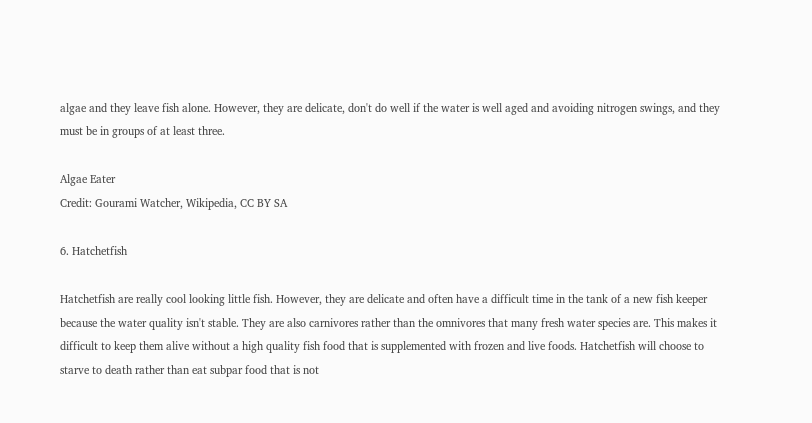algae and they leave fish alone. However, they are delicate, don't do well if the water is well aged and avoiding nitrogen swings, and they must be in groups of at least three.

Algae Eater
Credit: Gourami Watcher, Wikipedia, CC BY SA

6. Hatchetfish

Hatchetfish are really cool looking little fish. However, they are delicate and often have a difficult time in the tank of a new fish keeper because the water quality isn't stable. They are also carnivores rather than the omnivores that many fresh water species are. This makes it difficult to keep them alive without a high quality fish food that is supplemented with frozen and live foods. Hatchetfish will choose to starve to death rather than eat subpar food that is not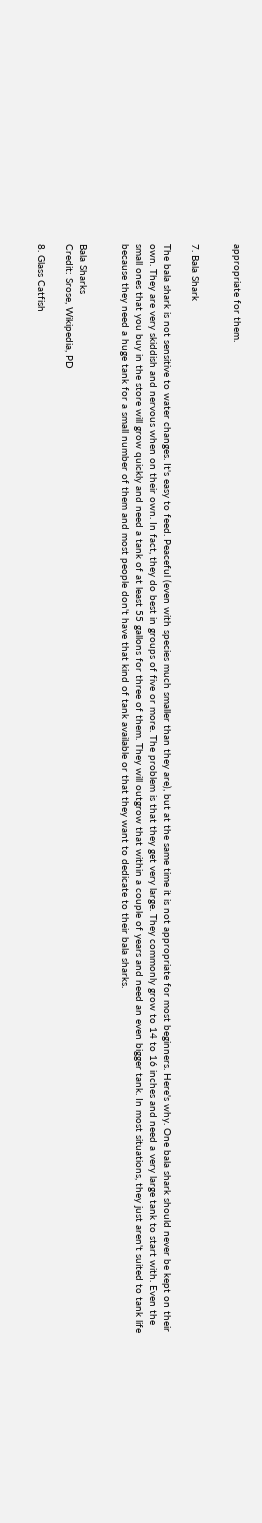appropriate for them.


7. Bala Shark

The bala shark is not sensitive to water changes. It's easy to feed. Peaceful (even with species much smaller than they are), but at the same time it is not appropriate for most beginners. Here's why. One bala shark should never be kept on their own. They are very skiddish and nervous when on their own. In fact, they do best in groups of five or more. The problem is that they get very large. They commonly grow to 14 to 16 inches and need a very large tank to start with. Even the small ones that you buy in the store will grow quickly and need a tank of at least 55 gallons for three of them. They will outgrow that within a couple of years and need an even bigger tank. In most situations, they just aren't suited to tank life because they need a huge tank for a small number of them and most people don't have that kind of tank available or that they want to dedicate to their bala sharks.


Bala Sharks
Credit: Srose, Wikipedia, PD

8. Glass Catfish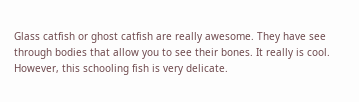Glass catfish or ghost catfish are really awesome. They have see through bodies that allow you to see their bones. It really is cool. However, this schooling fish is very delicate.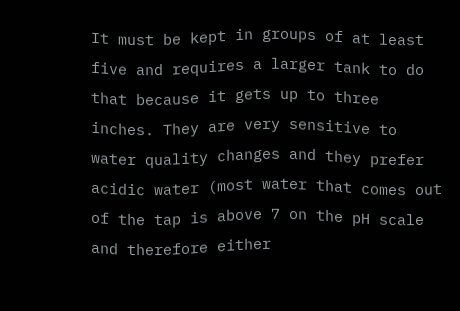It must be kept in groups of at least five and requires a larger tank to do that because it gets up to three inches. They are very sensitive to water quality changes and they prefer acidic water (most water that comes out of the tap is above 7 on the pH scale and therefore either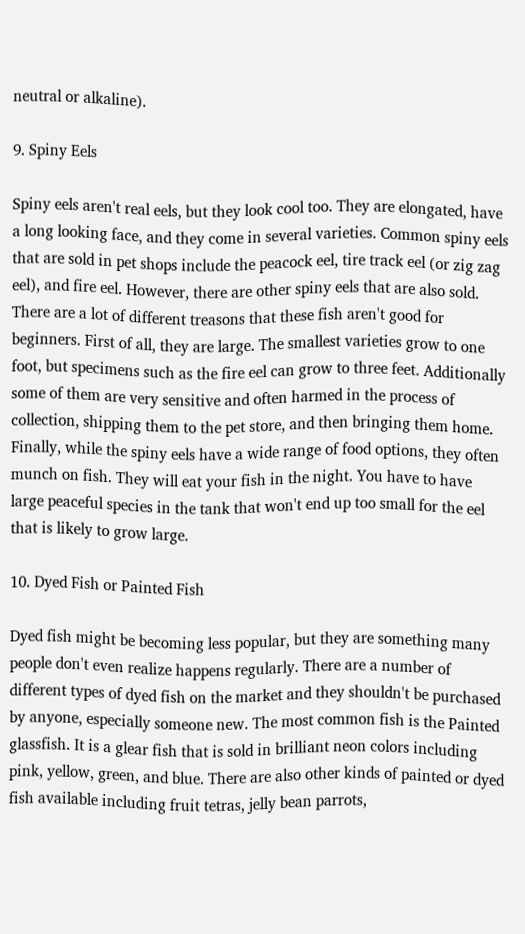neutral or alkaline).

9. Spiny Eels

Spiny eels aren't real eels, but they look cool too. They are elongated, have a long looking face, and they come in several varieties. Common spiny eels that are sold in pet shops include the peacock eel, tire track eel (or zig zag eel), and fire eel. However, there are other spiny eels that are also sold. There are a lot of different treasons that these fish aren't good for beginners. First of all, they are large. The smallest varieties grow to one foot, but specimens such as the fire eel can grow to three feet. Additionally some of them are very sensitive and often harmed in the process of collection, shipping them to the pet store, and then bringing them home. Finally, while the spiny eels have a wide range of food options, they often munch on fish. They will eat your fish in the night. You have to have large peaceful species in the tank that won't end up too small for the eel that is likely to grow large.

10. Dyed Fish or Painted Fish

Dyed fish might be becoming less popular, but they are something many people don't even realize happens regularly. There are a number of different types of dyed fish on the market and they shouldn't be purchased by anyone, especially someone new. The most common fish is the Painted glassfish. It is a glear fish that is sold in brilliant neon colors including pink, yellow, green, and blue. There are also other kinds of painted or dyed fish available including fruit tetras, jelly bean parrots,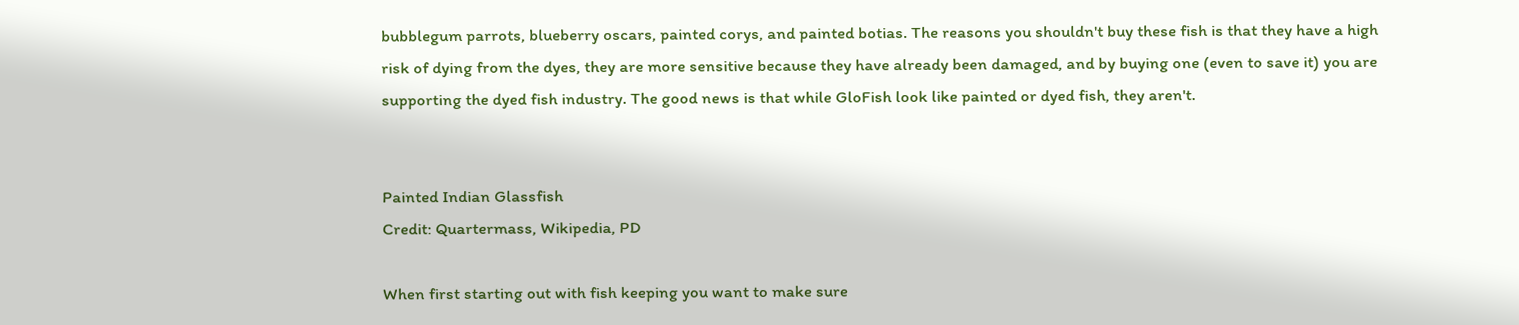bubblegum parrots, blueberry oscars, painted corys, and painted botias. The reasons you shouldn't buy these fish is that they have a high risk of dying from the dyes, they are more sensitive because they have already been damaged, and by buying one (even to save it) you are supporting the dyed fish industry. The good news is that while GloFish look like painted or dyed fish, they aren't.


Painted Indian Glassfish
Credit: Quartermass, Wikipedia, PD

When first starting out with fish keeping you want to make sure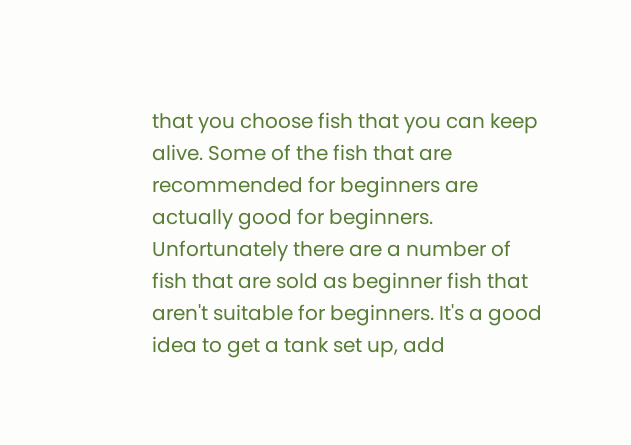that you choose fish that you can keep alive. Some of the fish that are recommended for beginners are actually good for beginners. Unfortunately there are a number of fish that are sold as beginner fish that aren't suitable for beginners. It's a good idea to get a tank set up, add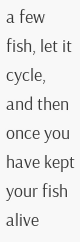a few fish, let it cycle, and then once you have kept your fish alive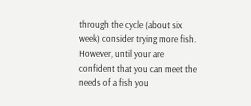through the cycle (about six week) consider trying more fish. However, until your are confident that you can meet the needs of a fish you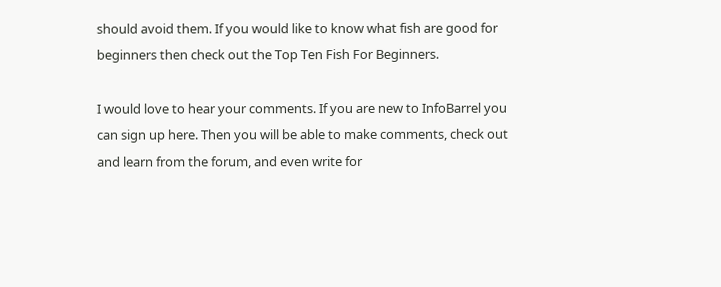should avoid them. If you would like to know what fish are good for beginners then check out the Top Ten Fish For Beginners.

I would love to hear your comments. If you are new to InfoBarrel you can sign up here. Then you will be able to make comments, check out and learn from the forum, and even write for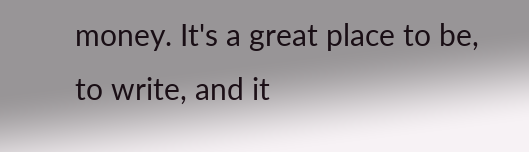money. It's a great place to be, to write, and it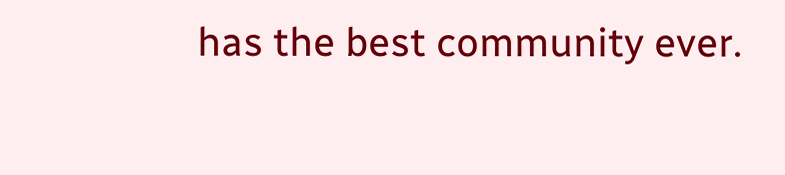has the best community ever.